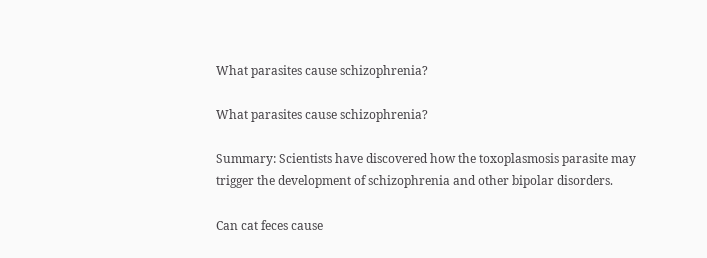What parasites cause schizophrenia?

What parasites cause schizophrenia?

Summary: Scientists have discovered how the toxoplasmosis parasite may trigger the development of schizophrenia and other bipolar disorders.

Can cat feces cause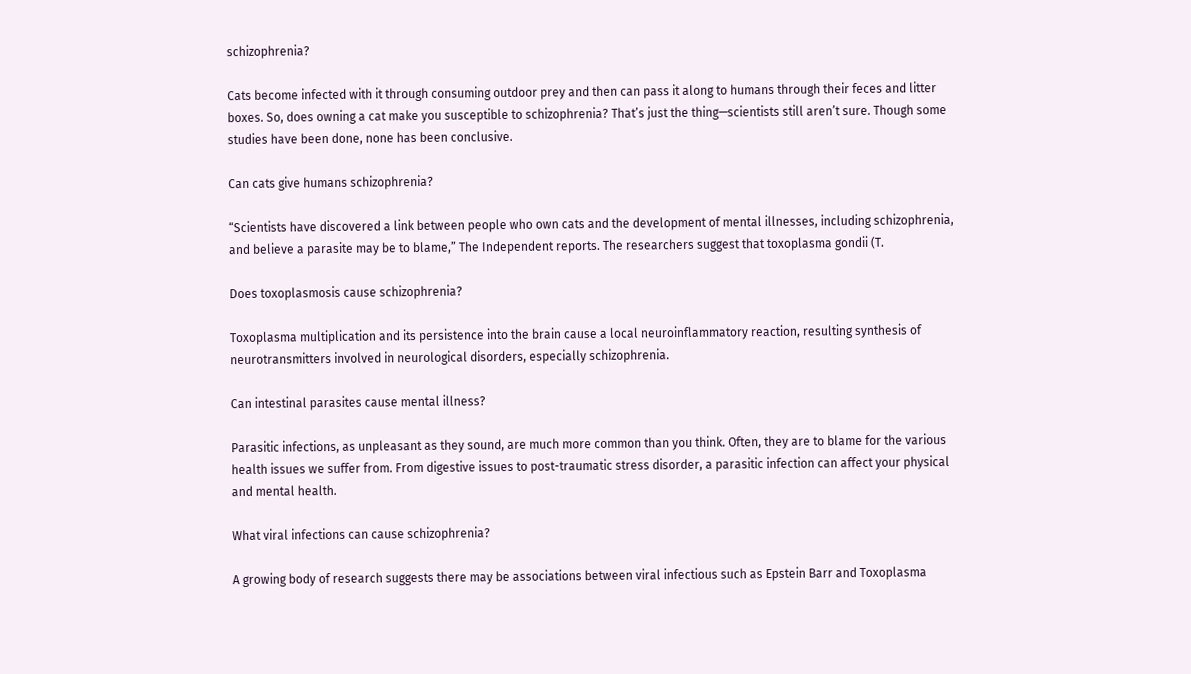schizophrenia?

Cats become infected with it through consuming outdoor prey and then can pass it along to humans through their feces and litter boxes. So, does owning a cat make you susceptible to schizophrenia? That’s just the thing—scientists still aren’t sure. Though some studies have been done, none has been conclusive.

Can cats give humans schizophrenia?

“Scientists have discovered a link between people who own cats and the development of mental illnesses, including schizophrenia, and believe a parasite may be to blame,” The Independent reports. The researchers suggest that toxoplasma gondii (T.

Does toxoplasmosis cause schizophrenia?

Toxoplasma multiplication and its persistence into the brain cause a local neuroinflammatory reaction, resulting synthesis of neurotransmitters involved in neurological disorders, especially schizophrenia.

Can intestinal parasites cause mental illness?

Parasitic infections, as unpleasant as they sound, are much more common than you think. Often, they are to blame for the various health issues we suffer from. From digestive issues to post-traumatic stress disorder, a parasitic infection can affect your physical and mental health.

What viral infections can cause schizophrenia?

A growing body of research suggests there may be associations between viral infectious such as Epstein Barr and Toxoplasma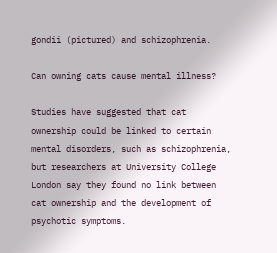gondii (pictured) and schizophrenia.

Can owning cats cause mental illness?

Studies have suggested that cat ownership could be linked to certain mental disorders, such as schizophrenia, but researchers at University College London say they found no link between cat ownership and the development of psychotic symptoms.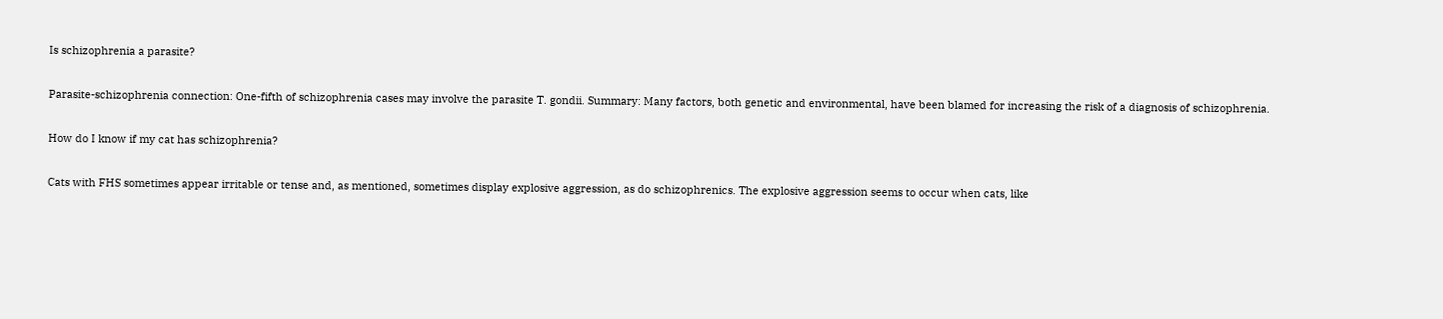Is schizophrenia a parasite?

Parasite-schizophrenia connection: One-fifth of schizophrenia cases may involve the parasite T. gondii. Summary: Many factors, both genetic and environmental, have been blamed for increasing the risk of a diagnosis of schizophrenia.

How do I know if my cat has schizophrenia?

Cats with FHS sometimes appear irritable or tense and, as mentioned, sometimes display explosive aggression, as do schizophrenics. The explosive aggression seems to occur when cats, like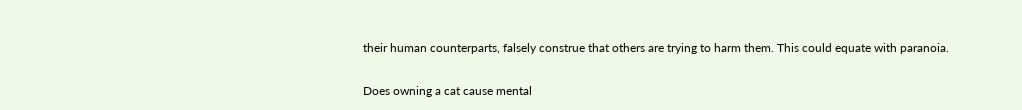their human counterparts, falsely construe that others are trying to harm them. This could equate with paranoia.

Does owning a cat cause mental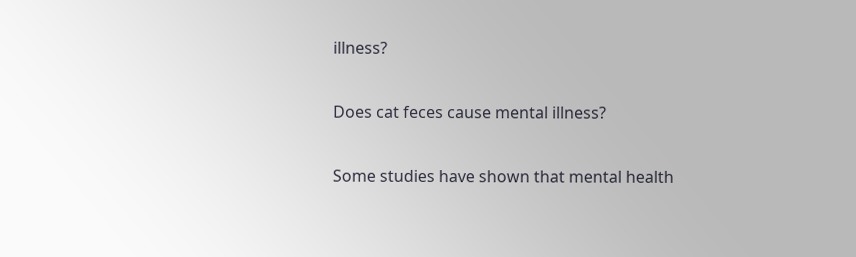illness?

Does cat feces cause mental illness?

Some studies have shown that mental health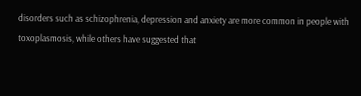disorders such as schizophrenia, depression and anxiety are more common in people with toxoplasmosis, while others have suggested that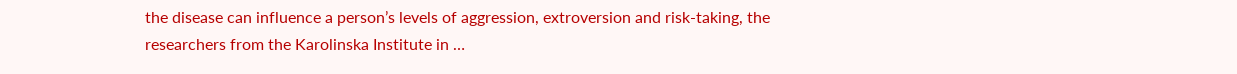the disease can influence a person’s levels of aggression, extroversion and risk-taking, the researchers from the Karolinska Institute in …